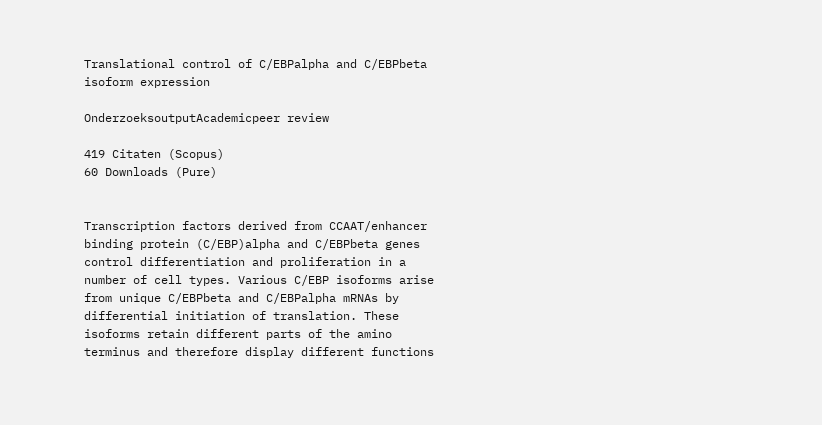Translational control of C/EBPalpha and C/EBPbeta isoform expression

OnderzoeksoutputAcademicpeer review

419 Citaten (Scopus)
60 Downloads (Pure)


Transcription factors derived from CCAAT/enhancer binding protein (C/EBP)alpha and C/EBPbeta genes control differentiation and proliferation in a number of cell types. Various C/EBP isoforms arise from unique C/EBPbeta and C/EBPalpha mRNAs by differential initiation of translation. These isoforms retain different parts of the amino terminus and therefore display different functions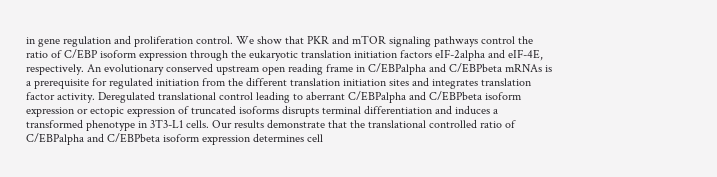in gene regulation and proliferation control. We show that PKR and mTOR signaling pathways control the ratio of C/EBP isoform expression through the eukaryotic translation initiation factors eIF-2alpha and eIF-4E, respectively. An evolutionary conserved upstream open reading frame in C/EBPalpha and C/EBPbeta mRNAs is a prerequisite for regulated initiation from the different translation initiation sites and integrates translation factor activity. Deregulated translational control leading to aberrant C/EBPalpha and C/EBPbeta isoform expression or ectopic expression of truncated isoforms disrupts terminal differentiation and induces a transformed phenotype in 3T3-L1 cells. Our results demonstrate that the translational controlled ratio of C/EBPalpha and C/EBPbeta isoform expression determines cell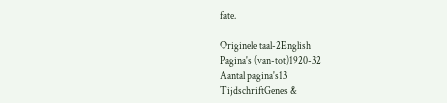fate.

Originele taal-2English
Pagina's (van-tot)1920-32
Aantal pagina's13
TijdschriftGenes &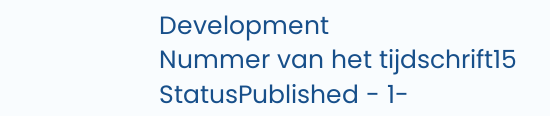Development
Nummer van het tijdschrift15
StatusPublished - 1-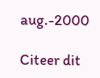aug.-2000

Citeer dit